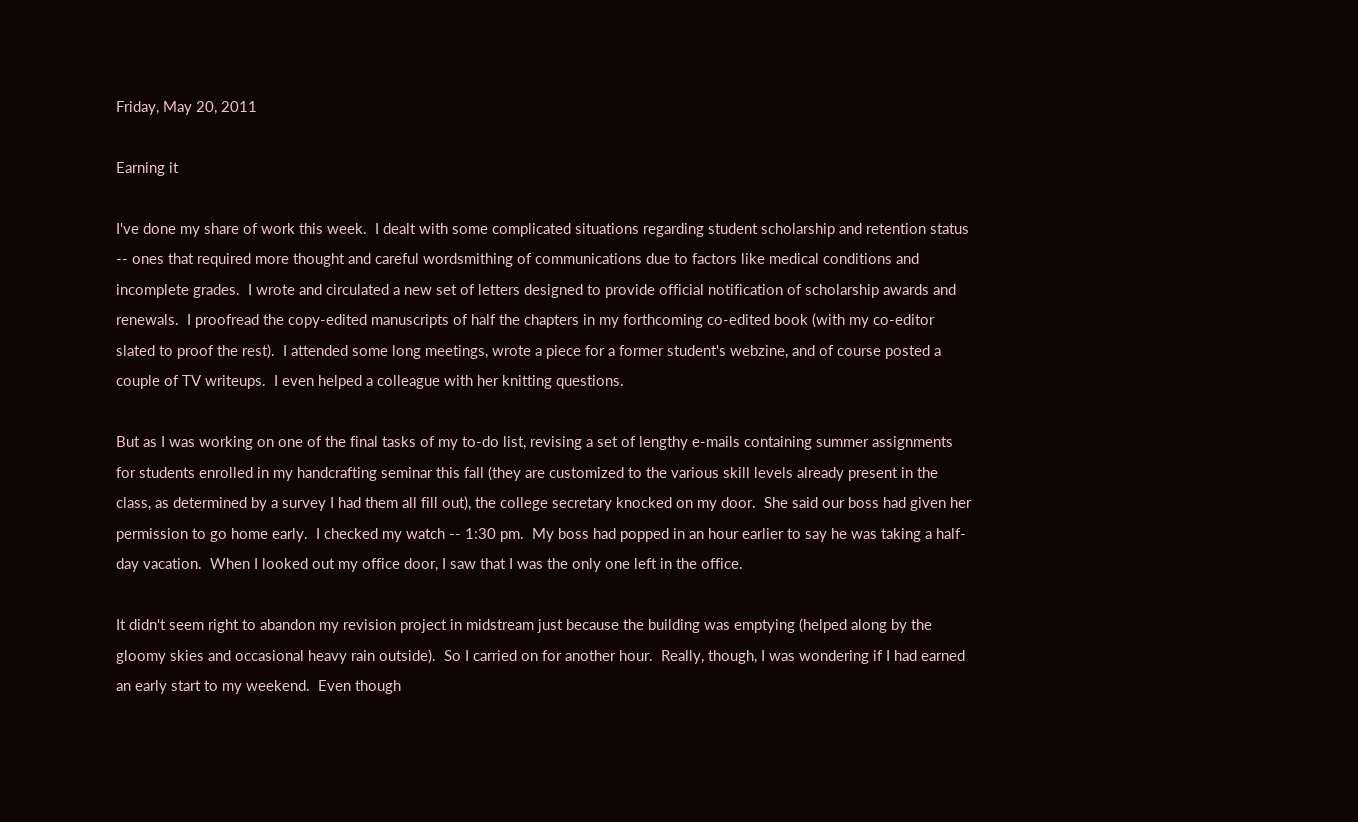Friday, May 20, 2011

Earning it

I've done my share of work this week.  I dealt with some complicated situations regarding student scholarship and retention status -- ones that required more thought and careful wordsmithing of communications due to factors like medical conditions and incomplete grades.  I wrote and circulated a new set of letters designed to provide official notification of scholarship awards and renewals.  I proofread the copy-edited manuscripts of half the chapters in my forthcoming co-edited book (with my co-editor slated to proof the rest).  I attended some long meetings, wrote a piece for a former student's webzine, and of course posted a couple of TV writeups.  I even helped a colleague with her knitting questions.

But as I was working on one of the final tasks of my to-do list, revising a set of lengthy e-mails containing summer assignments for students enrolled in my handcrafting seminar this fall (they are customized to the various skill levels already present in the class, as determined by a survey I had them all fill out), the college secretary knocked on my door.  She said our boss had given her permission to go home early.  I checked my watch -- 1:30 pm.  My boss had popped in an hour earlier to say he was taking a half-day vacation.  When I looked out my office door, I saw that I was the only one left in the office.

It didn't seem right to abandon my revision project in midstream just because the building was emptying (helped along by the gloomy skies and occasional heavy rain outside).  So I carried on for another hour.  Really, though, I was wondering if I had earned an early start to my weekend.  Even though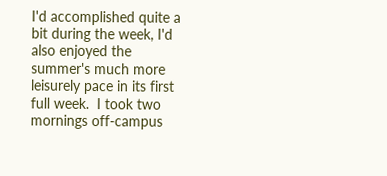I'd accomplished quite a bit during the week, I'd also enjoyed the summer's much more leisurely pace in its first full week.  I took two mornings off-campus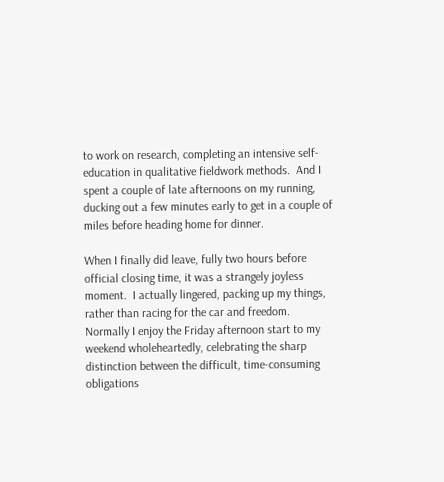to work on research, completing an intensive self-education in qualitative fieldwork methods.  And I spent a couple of late afternoons on my running, ducking out a few minutes early to get in a couple of miles before heading home for dinner.

When I finally did leave, fully two hours before official closing time, it was a strangely joyless moment.  I actually lingered, packing up my things, rather than racing for the car and freedom.  Normally I enjoy the Friday afternoon start to my weekend wholeheartedly, celebrating the sharp distinction between the difficult, time-consuming obligations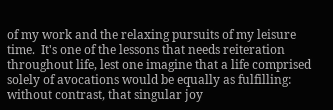of my work and the relaxing pursuits of my leisure time.  It's one of the lessons that needs reiteration throughout life, lest one imagine that a life comprised solely of avocations would be equally as fulfilling: without contrast, that singular joy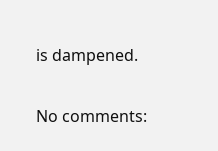is dampened.

No comments: